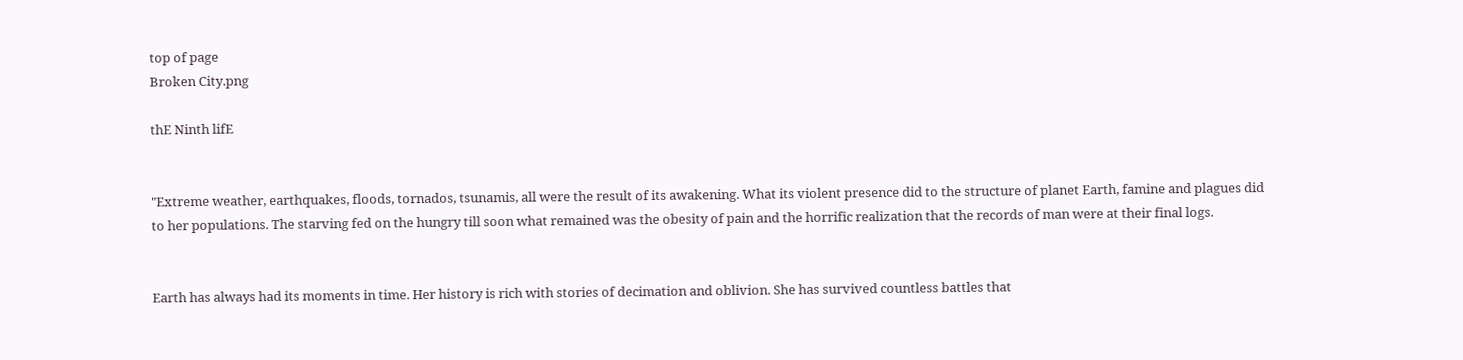top of page
Broken City.png

thE Ninth lifE


"Extreme weather, earthquakes, floods, tornados, tsunamis, all were the result of its awakening. What its violent presence did to the structure of planet Earth, famine and plagues did to her populations. The starving fed on the hungry till soon what remained was the obesity of pain and the horrific realization that the records of man were at their final logs.


Earth has always had its moments in time. Her history is rich with stories of decimation and oblivion. She has survived countless battles that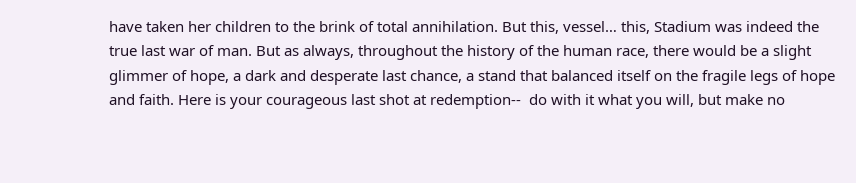have taken her children to the brink of total annihilation. But this, vessel… this, Stadium was indeed the true last war of man. But as always, throughout the history of the human race, there would be a slight glimmer of hope, a dark and desperate last chance, a stand that balanced itself on the fragile legs of hope and faith. Here is your courageous last shot at redemption--  do with it what you will, but make no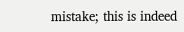mistake; this is indeed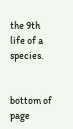the 9th life of a species.


bottom of page